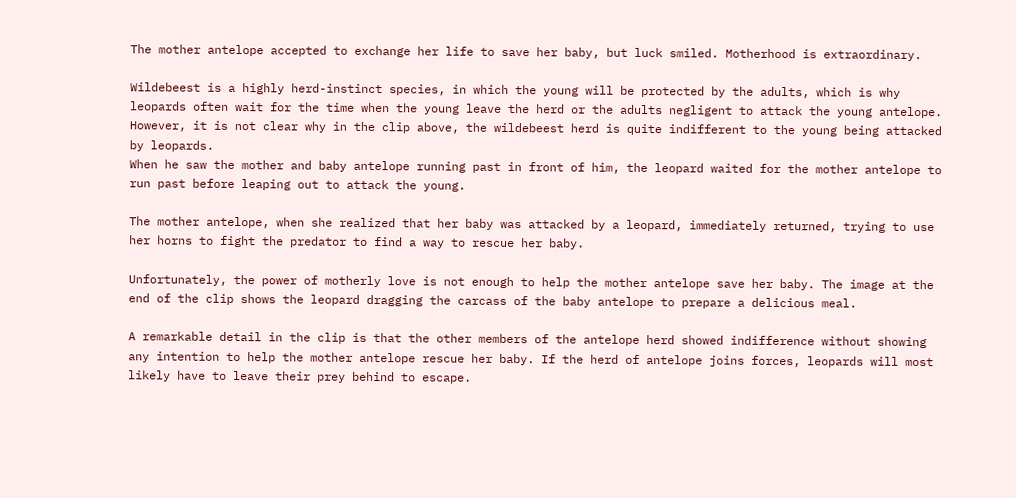The mother antelope accepted to exchange her life to save her baby, but luck smiled. Motherhood is extraordinary.

Wildebeest is a highly herd-instinct species, in which the young will be protected by the adults, which is why leopards often wait for the time when the young leave the herd or the adults negligent to attack the young antelope. However, it is not clear why in the clip above, the wildebeest herd is quite indifferent to the young being attacked by leopards.
When he saw the mother and baby antelope running past in front of him, the leopard waited for the mother antelope to run past before leaping out to attack the young.

The mother antelope, when she realized that her baby was attacked by a leopard, immediately returned, trying to use her horns to fight the predator to find a way to rescue her baby.

Unfortunately, the power of motherly love is not enough to help the mother antelope save her baby. The image at the end of the clip shows the leopard dragging the carcass of the baby antelope to prepare a delicious meal.

A remarkable detail in the clip is that the other members of the antelope herd showed indifference without showing any intention to help the mother antelope rescue her baby. If the herd of antelope joins forces, leopards will most likely have to leave their prey behind to escape.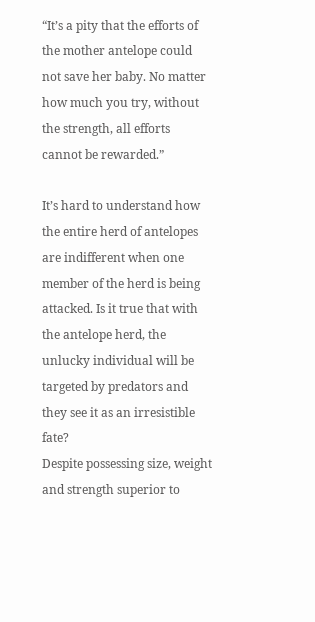“It’s a pity that the efforts of the mother antelope could not save her baby. No matter how much you try, without the strength, all efforts cannot be rewarded.”

It’s hard to understand how the entire herd of antelopes are indifferent when one member of the herd is being attacked. Is it true that with the antelope herd, the unlucky individual will be targeted by predators and they see it as an irresistible fate?
Despite possessing size, weight and strength superior to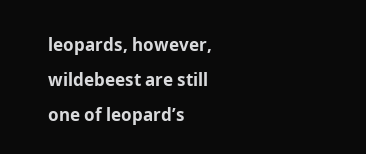leopards, however, wildebeest are still one of leopard’s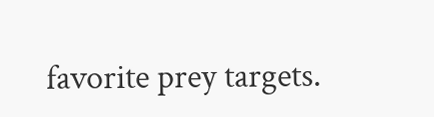favorite prey targets.